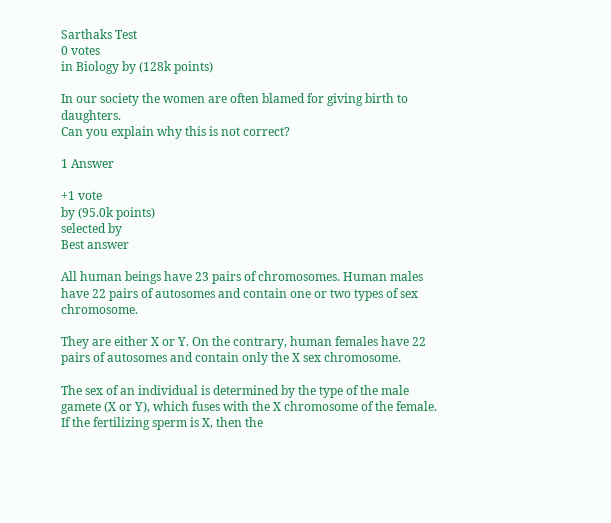Sarthaks Test
0 votes
in Biology by (128k points)

In our society the women are often blamed for giving birth to daughters.
Can you explain why this is not correct?

1 Answer

+1 vote
by (95.0k points)
selected by
Best answer

All human beings have 23 pairs of chromosomes. Human males have 22 pairs of autosomes and contain one or two types of sex chromosome.

They are either X or Y. On the contrary, human females have 22 pairs of autosomes and contain only the X sex chromosome.

The sex of an individual is determined by the type of the male gamete (X or Y), which fuses with the X chromosome of the female. If the fertilizing sperm is X, then the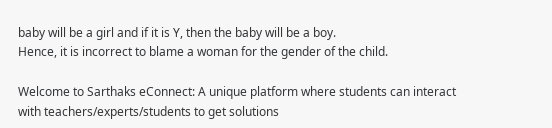baby will be a girl and if it is Y, then the baby will be a boy.
Hence, it is incorrect to blame a woman for the gender of the child.

Welcome to Sarthaks eConnect: A unique platform where students can interact with teachers/experts/students to get solutions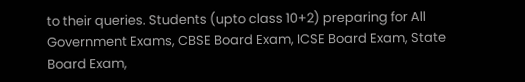to their queries. Students (upto class 10+2) preparing for All Government Exams, CBSE Board Exam, ICSE Board Exam, State Board Exam,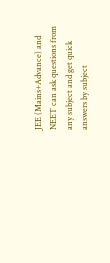JEE (Mains+Advance) and NEET can ask questions from any subject and get quick answers by subject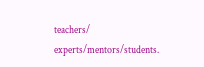teachers/ experts/mentors/students.